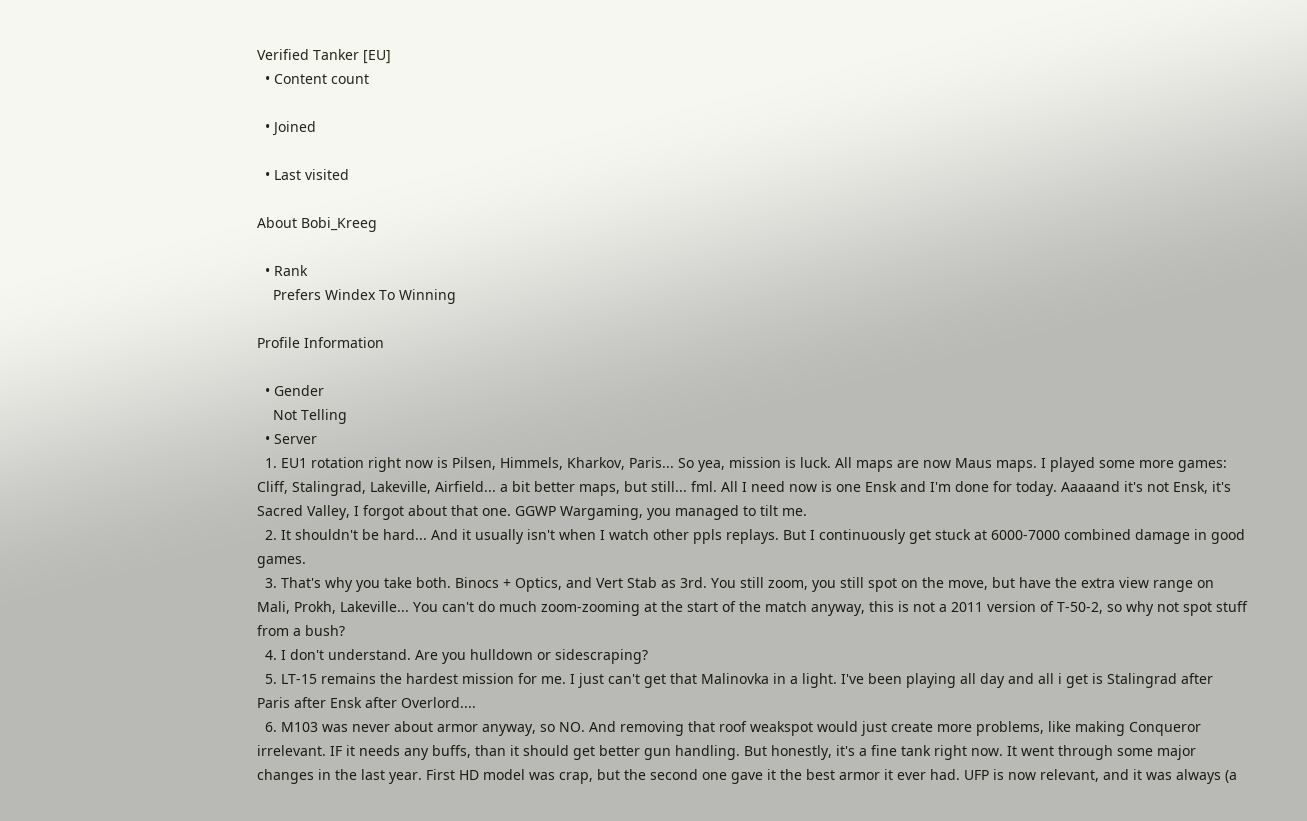Verified Tanker [EU]
  • Content count

  • Joined

  • Last visited

About Bobi_Kreeg

  • Rank
    Prefers Windex To Winning

Profile Information

  • Gender
    Not Telling
  • Server
  1. EU1 rotation right now is Pilsen, Himmels, Kharkov, Paris... So yea, mission is luck. All maps are now Maus maps. I played some more games: Cliff, Stalingrad, Lakeville, Airfield... a bit better maps, but still... fml. All I need now is one Ensk and I'm done for today. Aaaaand it's not Ensk, it's Sacred Valley, I forgot about that one. GGWP Wargaming, you managed to tilt me.
  2. It shouldn't be hard... And it usually isn't when I watch other ppls replays. But I continuously get stuck at 6000-7000 combined damage in good games.
  3. That's why you take both. Binocs + Optics, and Vert Stab as 3rd. You still zoom, you still spot on the move, but have the extra view range on Mali, Prokh, Lakeville... You can't do much zoom-zooming at the start of the match anyway, this is not a 2011 version of T-50-2, so why not spot stuff from a bush?
  4. I don't understand. Are you hulldown or sidescraping?
  5. LT-15 remains the hardest mission for me. I just can't get that Malinovka in a light. I've been playing all day and all i get is Stalingrad after Paris after Ensk after Overlord....
  6. M103 was never about armor anyway, so NO. And removing that roof weakspot would just create more problems, like making Conqueror irrelevant. IF it needs any buffs, than it should get better gun handling. But honestly, it's a fine tank right now. It went through some major changes in the last year. First HD model was crap, but the second one gave it the best armor it ever had. UFP is now relevant, and it was always (a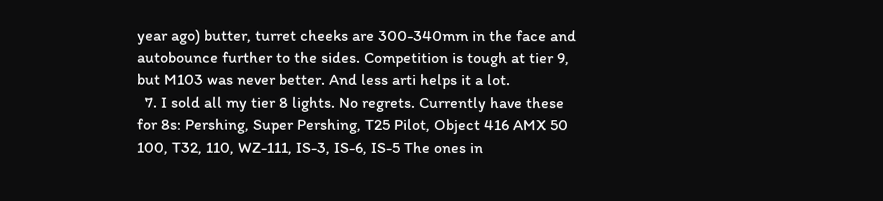year ago) butter, turret cheeks are 300-340mm in the face and autobounce further to the sides. Competition is tough at tier 9, but M103 was never better. And less arti helps it a lot.
  7. I sold all my tier 8 lights. No regrets. Currently have these for 8s: Pershing, Super Pershing, T25 Pilot, Object 416 AMX 50 100, T32, 110, WZ-111, IS-3, IS-6, IS-5 The ones in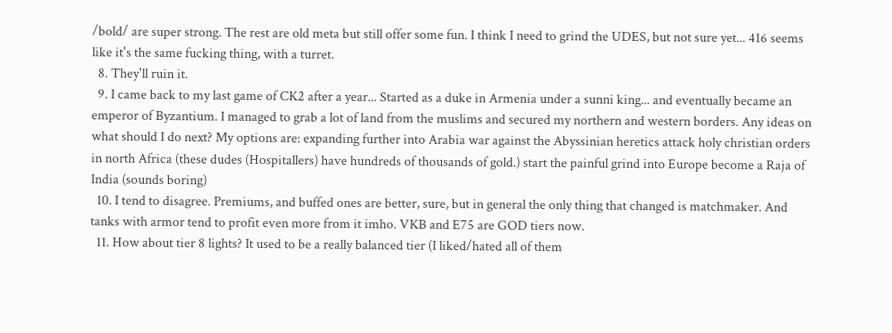/bold/ are super strong. The rest are old meta but still offer some fun. I think I need to grind the UDES, but not sure yet... 416 seems like it's the same fucking thing, with a turret.
  8. They'll ruin it.
  9. I came back to my last game of CK2 after a year... Started as a duke in Armenia under a sunni king... and eventually became an emperor of Byzantium. I managed to grab a lot of land from the muslims and secured my northern and western borders. Any ideas on what should I do next? My options are: expanding further into Arabia war against the Abyssinian heretics attack holy christian orders in north Africa (these dudes (Hospitallers) have hundreds of thousands of gold.) start the painful grind into Europe become a Raja of India (sounds boring)
  10. I tend to disagree. Premiums, and buffed ones are better, sure, but in general the only thing that changed is matchmaker. And tanks with armor tend to profit even more from it imho. VKB and E75 are GOD tiers now.
  11. How about tier 8 lights? It used to be a really balanced tier (I liked/hated all of them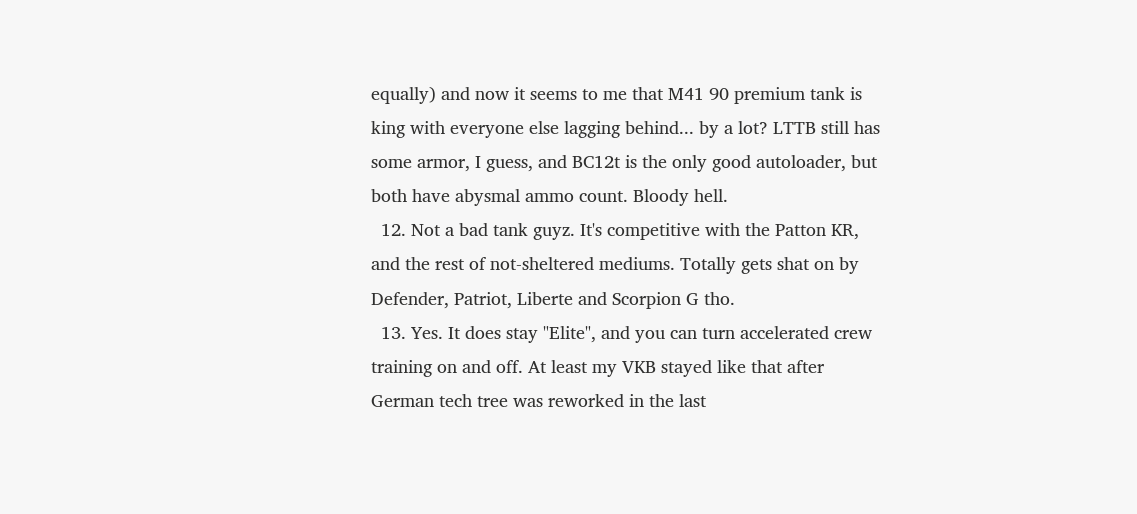equally) and now it seems to me that M41 90 premium tank is king with everyone else lagging behind... by a lot? LTTB still has some armor, I guess, and BC12t is the only good autoloader, but both have abysmal ammo count. Bloody hell.
  12. Not a bad tank guyz. It's competitive with the Patton KR, and the rest of not-sheltered mediums. Totally gets shat on by Defender, Patriot, Liberte and Scorpion G tho.
  13. Yes. It does stay "Elite", and you can turn accelerated crew training on and off. At least my VKB stayed like that after German tech tree was reworked in the last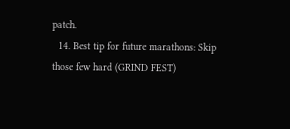patch.
  14. Best tip for future marathons: Skip those few hard (GRIND FEST)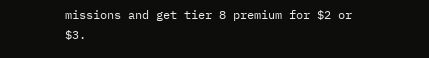missions and get tier 8 premium for $2 or $3.